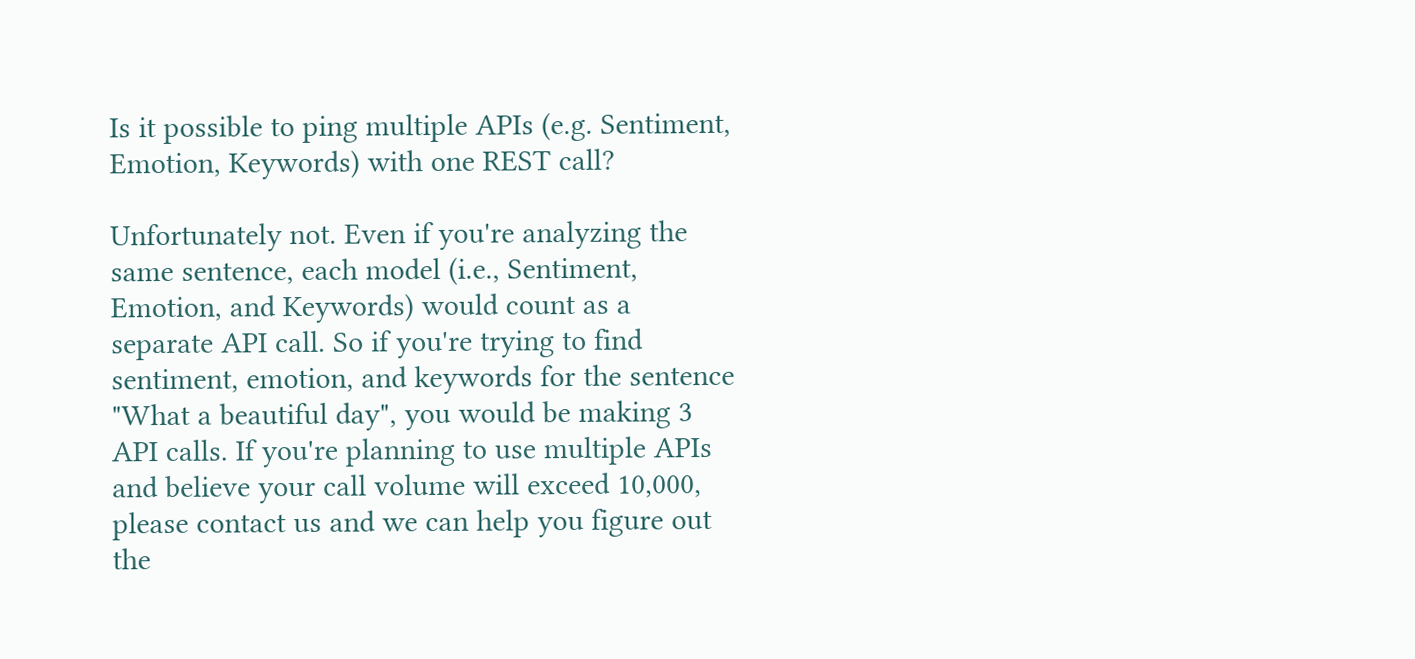Is it possible to ping multiple APIs (e.g. Sentiment, Emotion, Keywords) with one REST call?

Unfortunately not. Even if you're analyzing the same sentence, each model (i.e., Sentiment, Emotion, and Keywords) would count as a separate API call. So if you're trying to find sentiment, emotion, and keywords for the sentence "What a beautiful day", you would be making 3 API calls. If you're planning to use multiple APIs and believe your call volume will exceed 10,000, please contact us and we can help you figure out the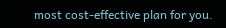most cost-effective plan for you.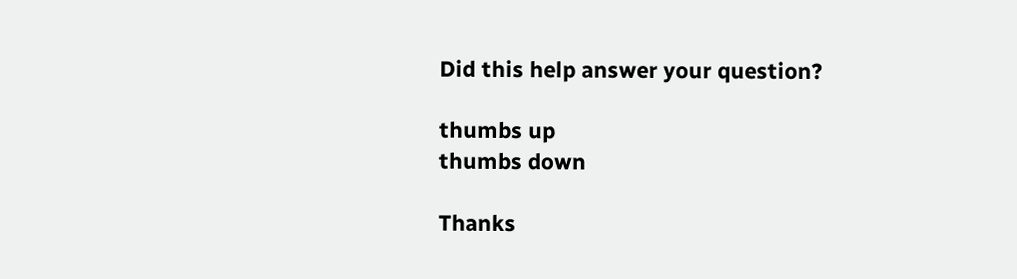Did this help answer your question?

thumbs up
thumbs down

Thanks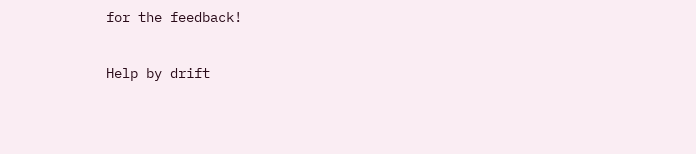for the feedback!

Help by drift